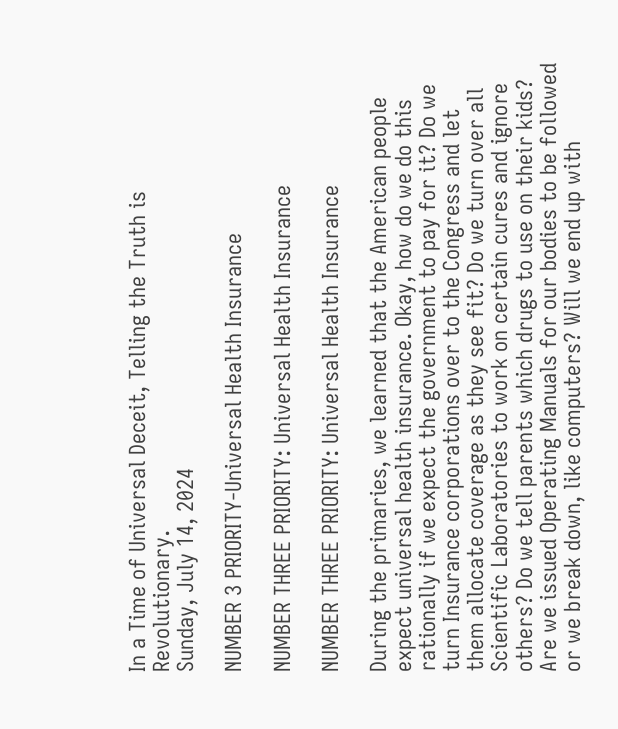In a Time of Universal Deceit, Telling the Truth is Revolutionary.
Sunday, July 14, 2024

NUMBER 3 PRIORITY-Universal Health Insurance

NUMBER THREE PRIORITY: Universal Health Insurance

NUMBER THREE PRIORITY: Universal Health Insurance

During the primaries, we learned that the American people expect universal health insurance. Okay, how do we do this rationally if we expect the government to pay for it? Do we turn Insurance corporations over to the Congress and let them allocate coverage as they see fit? Do we turn over all Scientific Laboratories to work on certain cures and ignore others? Do we tell parents which drugs to use on their kids? Are we issued Operating Manuals for our bodies to be followed or we break down, like computers? Will we end up with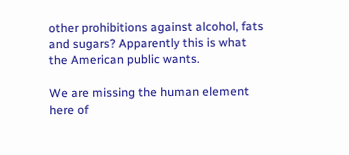other prohibitions against alcohol, fats and sugars? Apparently this is what the American public wants.

We are missing the human element here of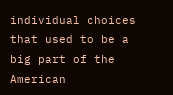individual choices that used to be a big part of the American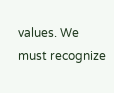values. We must recognize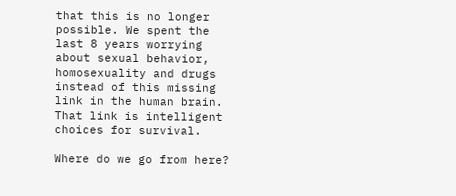that this is no longer possible. We spent the last 8 years worrying about sexual behavior, homosexuality and drugs instead of this missing link in the human brain. That link is intelligent choices for survival.

Where do we go from here?